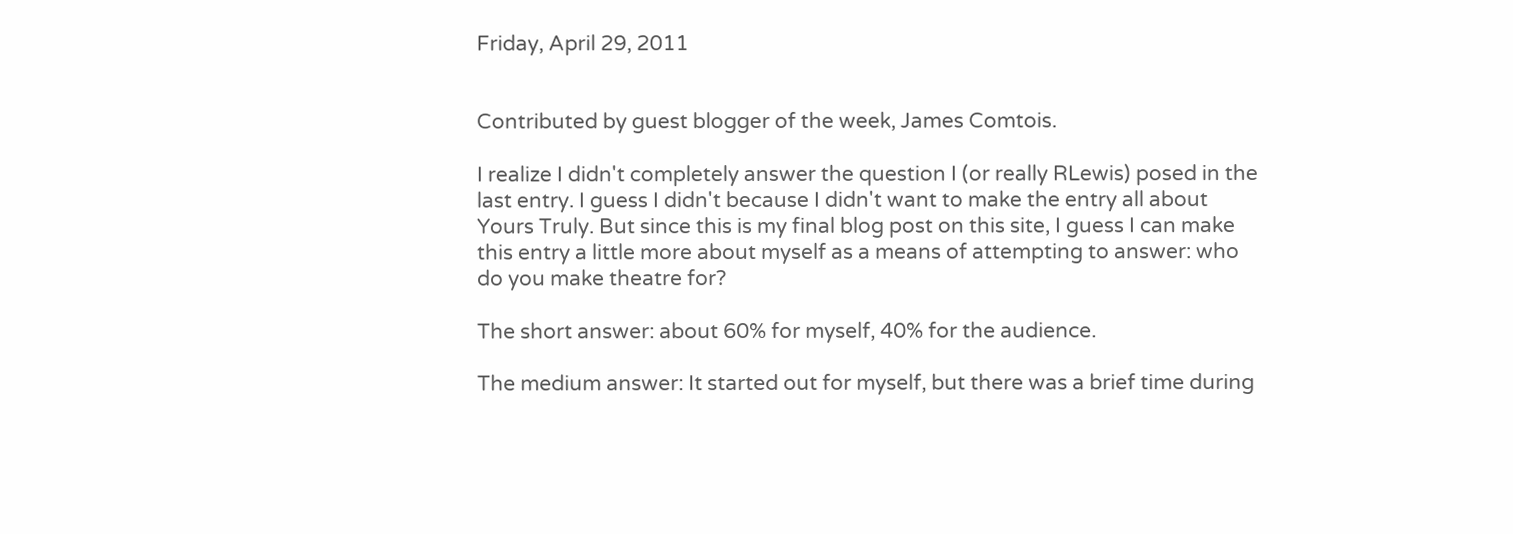Friday, April 29, 2011


Contributed by guest blogger of the week, James Comtois.

I realize I didn't completely answer the question I (or really RLewis) posed in the last entry. I guess I didn't because I didn't want to make the entry all about Yours Truly. But since this is my final blog post on this site, I guess I can make this entry a little more about myself as a means of attempting to answer: who do you make theatre for?

The short answer: about 60% for myself, 40% for the audience.

The medium answer: It started out for myself, but there was a brief time during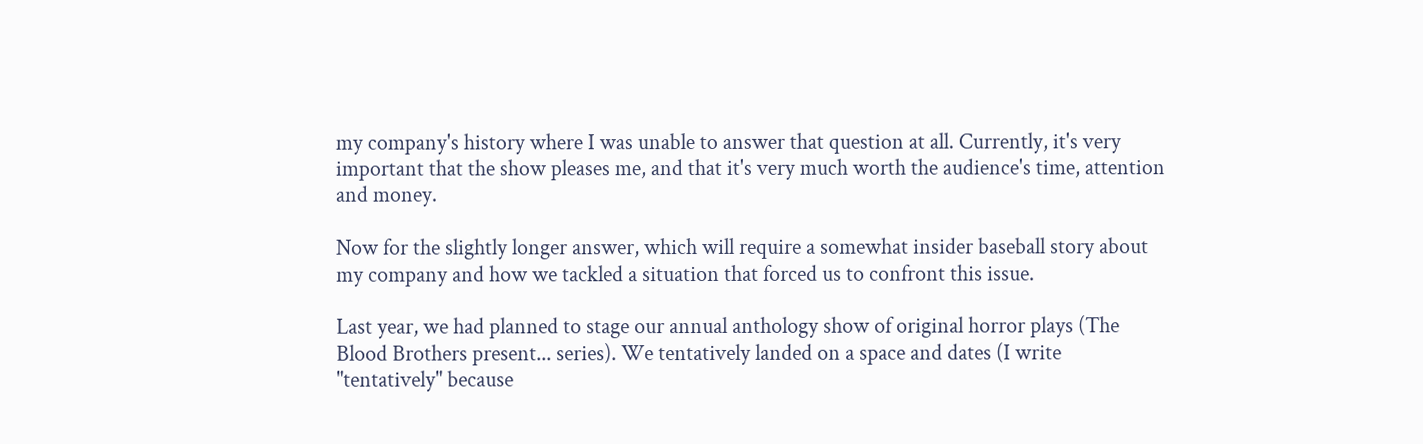my company's history where I was unable to answer that question at all. Currently, it's very important that the show pleases me, and that it's very much worth the audience's time, attention and money.

Now for the slightly longer answer, which will require a somewhat insider baseball story about my company and how we tackled a situation that forced us to confront this issue.

Last year, we had planned to stage our annual anthology show of original horror plays (The Blood Brothers present... series). We tentatively landed on a space and dates (I write "tentatively" because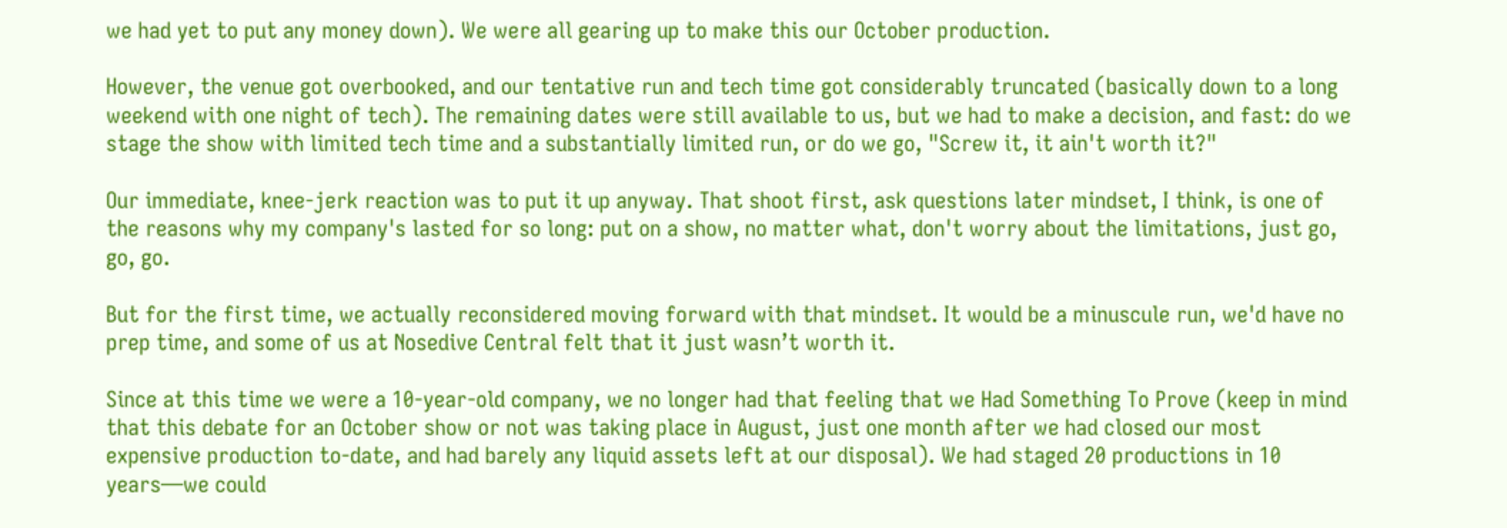we had yet to put any money down). We were all gearing up to make this our October production.

However, the venue got overbooked, and our tentative run and tech time got considerably truncated (basically down to a long weekend with one night of tech). The remaining dates were still available to us, but we had to make a decision, and fast: do we stage the show with limited tech time and a substantially limited run, or do we go, "Screw it, it ain't worth it?"

Our immediate, knee-jerk reaction was to put it up anyway. That shoot first, ask questions later mindset, I think, is one of the reasons why my company's lasted for so long: put on a show, no matter what, don't worry about the limitations, just go, go, go.

But for the first time, we actually reconsidered moving forward with that mindset. It would be a minuscule run, we'd have no prep time, and some of us at Nosedive Central felt that it just wasn’t worth it.

Since at this time we were a 10-year-old company, we no longer had that feeling that we Had Something To Prove (keep in mind that this debate for an October show or not was taking place in August, just one month after we had closed our most expensive production to-date, and had barely any liquid assets left at our disposal). We had staged 20 productions in 10 years—we could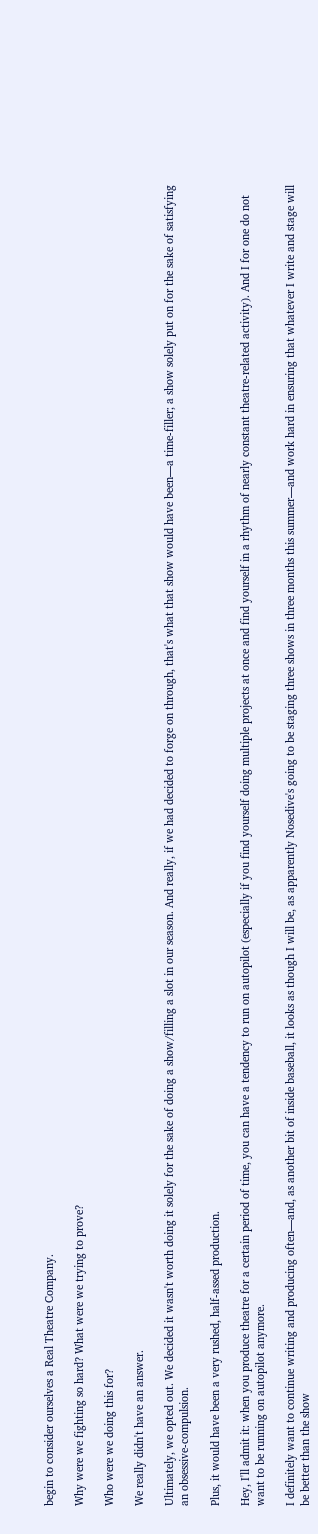begin to consider ourselves a Real Theatre Company.

Why were we fighting so hard? What were we trying to prove?

Who were we doing this for?

We really didn't have an answer.

Ultimately, we opted out. We decided it wasn't worth doing it solely for the sake of doing a show/filling a slot in our season. And really, if we had decided to forge on through, that's what that show would have been—a time-filler; a show solely put on for the sake of satisfying an obsessive-compulsion.

Plus, it would have been a very rushed, half-assed production.

Hey, I'll admit it: when you produce theatre for a certain period of time, you can have a tendency to run on autopilot (especially if you find yourself doing multiple projects at once and find yourself in a rhythm of nearly constant theatre-related activity). And I for one do not want to be running on autopilot anymore.

I definitely want to continue writing and producing often—and, as another bit of inside baseball, it looks as though I will be, as apparently Nosedive's going to be staging three shows in three months this summer—and work hard in ensuring that whatever I write and stage will be better than the show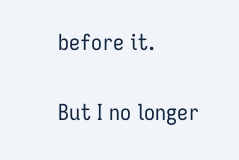before it.

But I no longer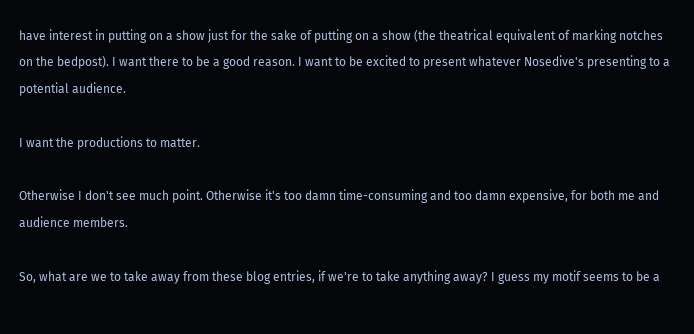have interest in putting on a show just for the sake of putting on a show (the theatrical equivalent of marking notches on the bedpost). I want there to be a good reason. I want to be excited to present whatever Nosedive's presenting to a potential audience.

I want the productions to matter.

Otherwise I don't see much point. Otherwise it's too damn time-consuming and too damn expensive, for both me and audience members.

So, what are we to take away from these blog entries, if we're to take anything away? I guess my motif seems to be a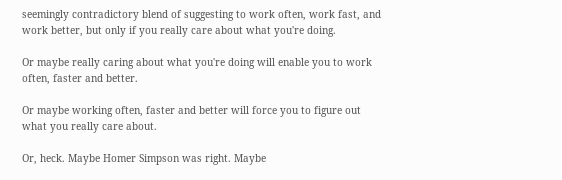seemingly contradictory blend of suggesting to work often, work fast, and work better, but only if you really care about what you're doing.

Or maybe really caring about what you're doing will enable you to work often, faster and better.

Or maybe working often, faster and better will force you to figure out what you really care about.

Or, heck. Maybe Homer Simpson was right. Maybe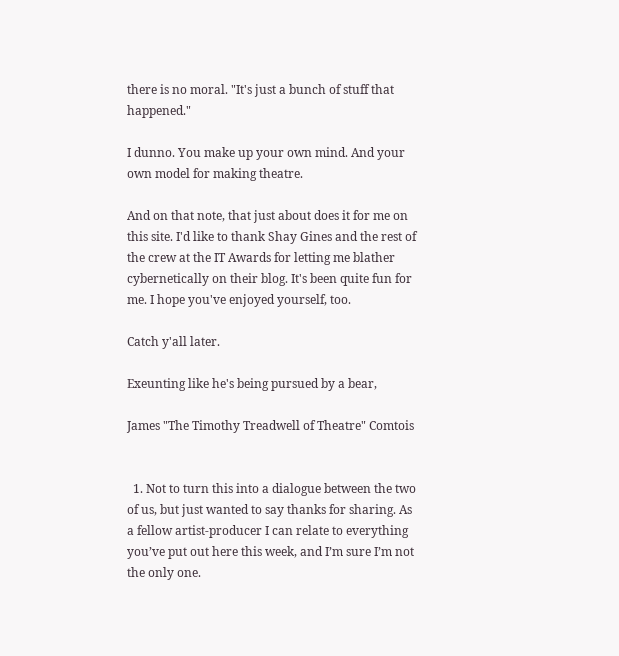there is no moral. "It's just a bunch of stuff that happened."

I dunno. You make up your own mind. And your own model for making theatre.

And on that note, that just about does it for me on this site. I'd like to thank Shay Gines and the rest of the crew at the IT Awards for letting me blather cybernetically on their blog. It's been quite fun for me. I hope you've enjoyed yourself, too.

Catch y'all later.

Exeunting like he's being pursued by a bear,

James "The Timothy Treadwell of Theatre" Comtois


  1. Not to turn this into a dialogue between the two of us, but just wanted to say thanks for sharing. As a fellow artist-producer I can relate to everything you’ve put out here this week, and I’m sure I’m not the only one.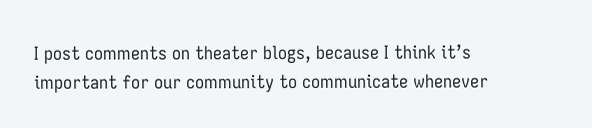I post comments on theater blogs, because I think it’s important for our community to communicate whenever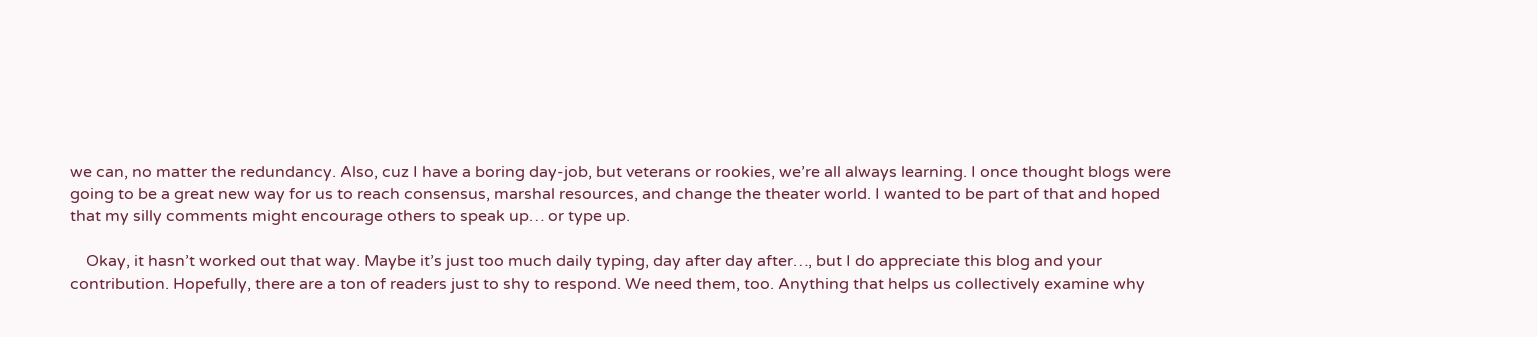we can, no matter the redundancy. Also, cuz I have a boring day-job, but veterans or rookies, we’re all always learning. I once thought blogs were going to be a great new way for us to reach consensus, marshal resources, and change the theater world. I wanted to be part of that and hoped that my silly comments might encourage others to speak up… or type up.

    Okay, it hasn’t worked out that way. Maybe it’s just too much daily typing, day after day after…, but I do appreciate this blog and your contribution. Hopefully, there are a ton of readers just to shy to respond. We need them, too. Anything that helps us collectively examine why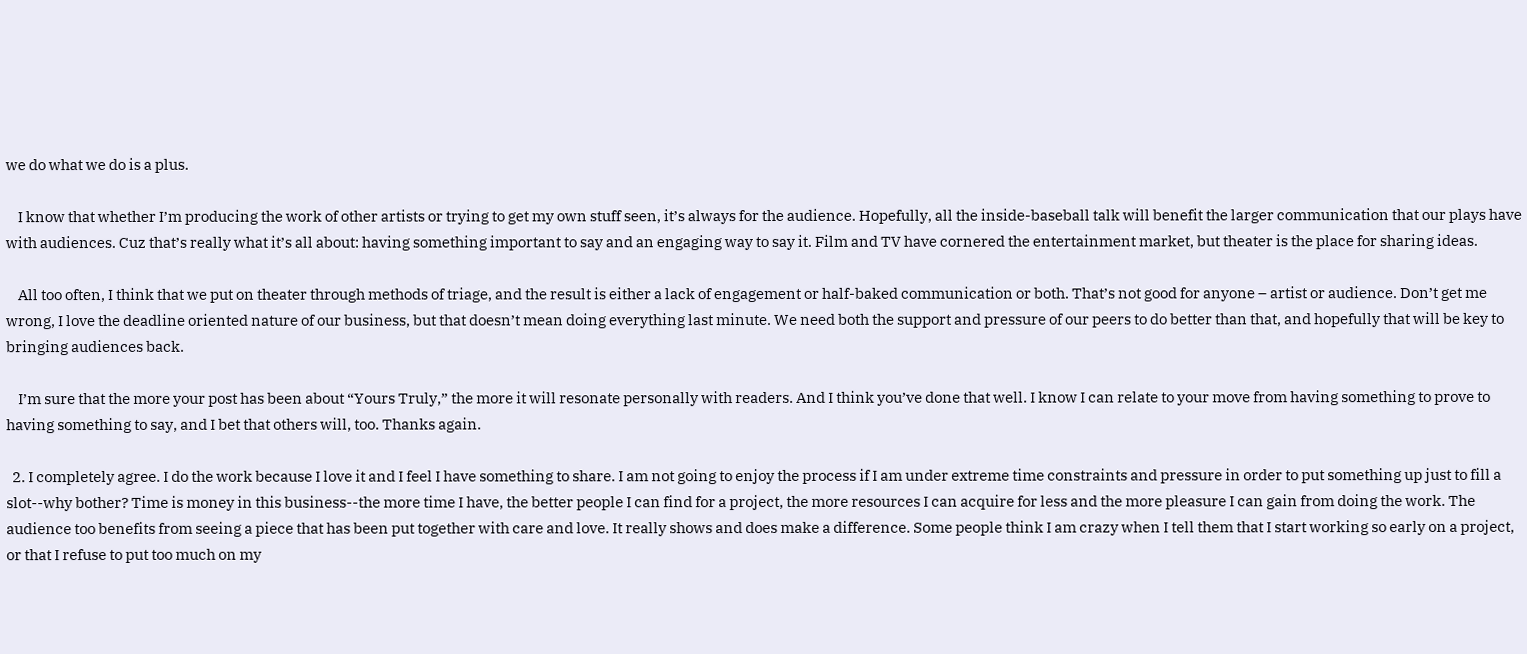we do what we do is a plus.

    I know that whether I’m producing the work of other artists or trying to get my own stuff seen, it’s always for the audience. Hopefully, all the inside-baseball talk will benefit the larger communication that our plays have with audiences. Cuz that’s really what it’s all about: having something important to say and an engaging way to say it. Film and TV have cornered the entertainment market, but theater is the place for sharing ideas.

    All too often, I think that we put on theater through methods of triage, and the result is either a lack of engagement or half-baked communication or both. That’s not good for anyone – artist or audience. Don’t get me wrong, I love the deadline oriented nature of our business, but that doesn’t mean doing everything last minute. We need both the support and pressure of our peers to do better than that, and hopefully that will be key to bringing audiences back.

    I’m sure that the more your post has been about “Yours Truly,” the more it will resonate personally with readers. And I think you’ve done that well. I know I can relate to your move from having something to prove to having something to say, and I bet that others will, too. Thanks again.

  2. I completely agree. I do the work because I love it and I feel I have something to share. I am not going to enjoy the process if I am under extreme time constraints and pressure in order to put something up just to fill a slot--why bother? Time is money in this business--the more time I have, the better people I can find for a project, the more resources I can acquire for less and the more pleasure I can gain from doing the work. The audience too benefits from seeing a piece that has been put together with care and love. It really shows and does make a difference. Some people think I am crazy when I tell them that I start working so early on a project, or that I refuse to put too much on my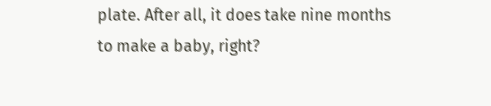plate. After all, it does take nine months to make a baby, right?